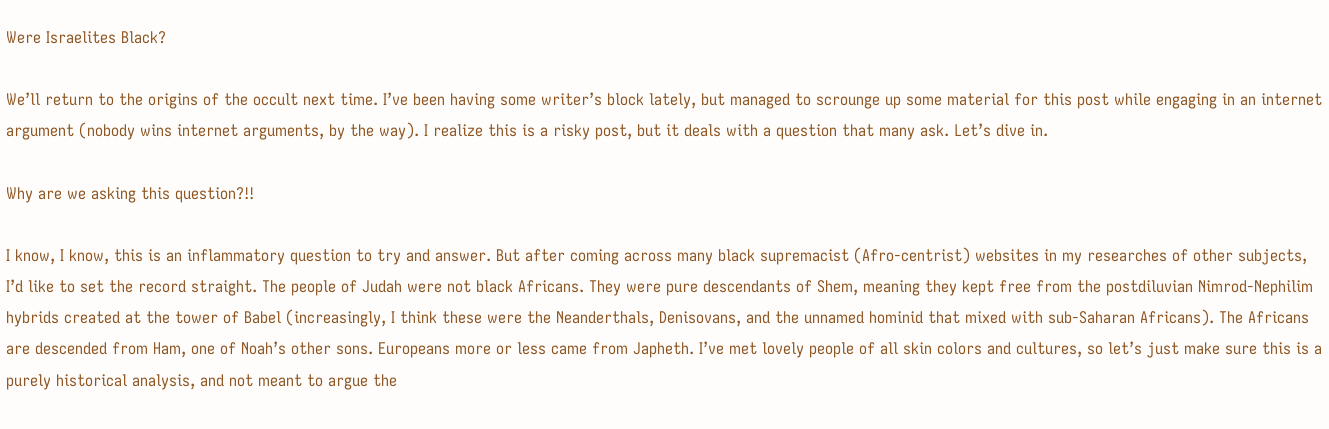Were Israelites Black?

We’ll return to the origins of the occult next time. I’ve been having some writer’s block lately, but managed to scrounge up some material for this post while engaging in an internet argument (nobody wins internet arguments, by the way). I realize this is a risky post, but it deals with a question that many ask. Let’s dive in.

Why are we asking this question?!!

I know, I know, this is an inflammatory question to try and answer. But after coming across many black supremacist (Afro-centrist) websites in my researches of other subjects, I’d like to set the record straight. The people of Judah were not black Africans. They were pure descendants of Shem, meaning they kept free from the postdiluvian Nimrod-Nephilim hybrids created at the tower of Babel (increasingly, I think these were the Neanderthals, Denisovans, and the unnamed hominid that mixed with sub-Saharan Africans). The Africans are descended from Ham, one of Noah’s other sons. Europeans more or less came from Japheth. I’ve met lovely people of all skin colors and cultures, so let’s just make sure this is a purely historical analysis, and not meant to argue the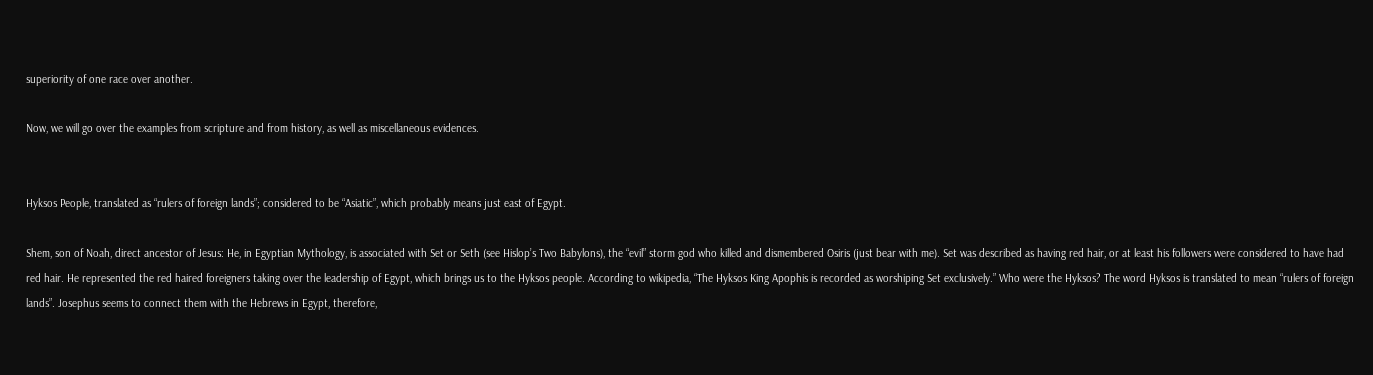superiority of one race over another.

Now, we will go over the examples from scripture and from history, as well as miscellaneous evidences.


Hyksos People, translated as “rulers of foreign lands”; considered to be “Asiatic”, which probably means just east of Egypt.

Shem, son of Noah, direct ancestor of Jesus: He, in Egyptian Mythology, is associated with Set or Seth (see Hislop’s Two Babylons), the “evil” storm god who killed and dismembered Osiris (just bear with me). Set was described as having red hair, or at least his followers were considered to have had red hair. He represented the red haired foreigners taking over the leadership of Egypt, which brings us to the Hyksos people. According to wikipedia, “The Hyksos King Apophis is recorded as worshiping Set exclusively.” Who were the Hyksos? The word Hyksos is translated to mean “rulers of foreign lands”. Josephus seems to connect them with the Hebrews in Egypt, therefore,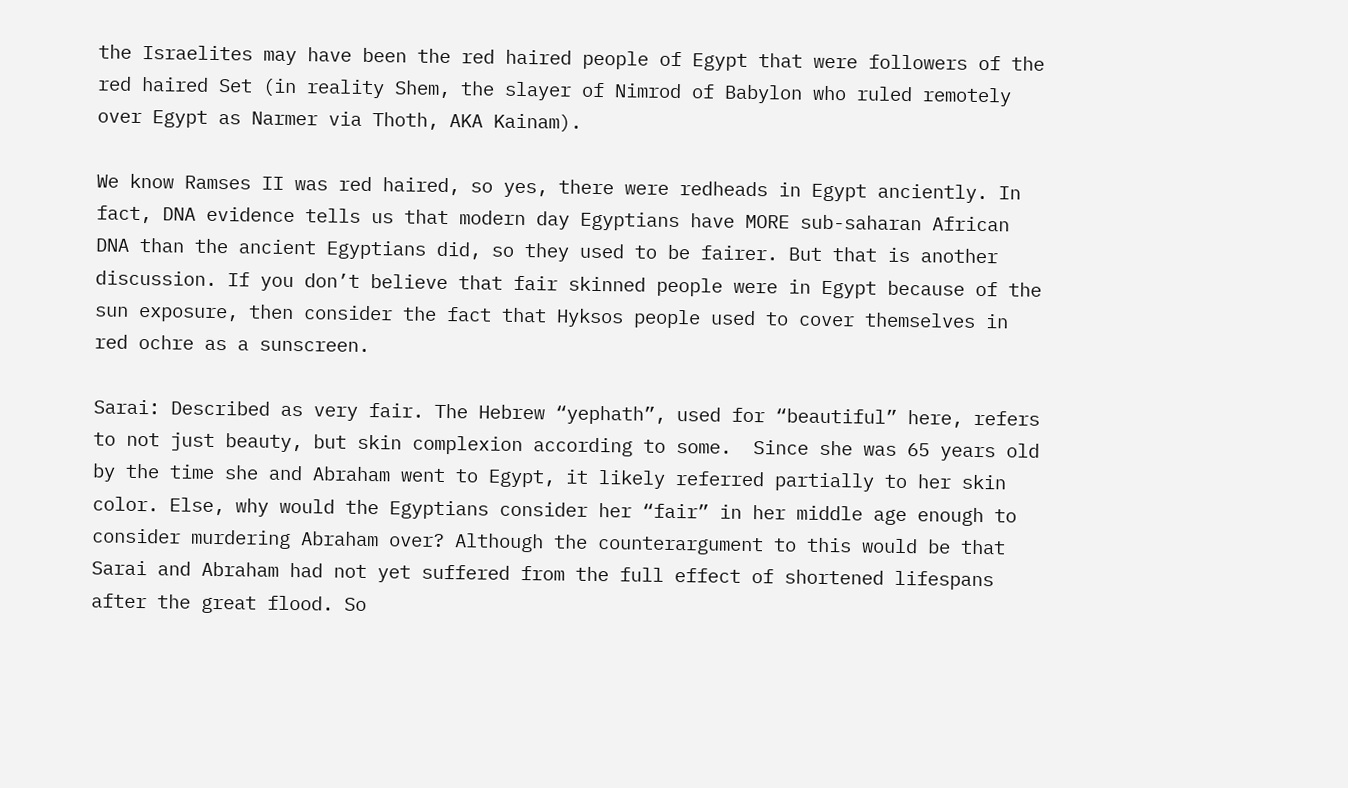the Israelites may have been the red haired people of Egypt that were followers of the red haired Set (in reality Shem, the slayer of Nimrod of Babylon who ruled remotely over Egypt as Narmer via Thoth, AKA Kainam).

We know Ramses II was red haired, so yes, there were redheads in Egypt anciently. In fact, DNA evidence tells us that modern day Egyptians have MORE sub-saharan African DNA than the ancient Egyptians did, so they used to be fairer. But that is another discussion. If you don’t believe that fair skinned people were in Egypt because of the sun exposure, then consider the fact that Hyksos people used to cover themselves in red ochre as a sunscreen.

Sarai: Described as very fair. The Hebrew “yephath”, used for “beautiful” here, refers to not just beauty, but skin complexion according to some.  Since she was 65 years old by the time she and Abraham went to Egypt, it likely referred partially to her skin color. Else, why would the Egyptians consider her “fair” in her middle age enough to consider murdering Abraham over? Although the counterargument to this would be that Sarai and Abraham had not yet suffered from the full effect of shortened lifespans after the great flood. So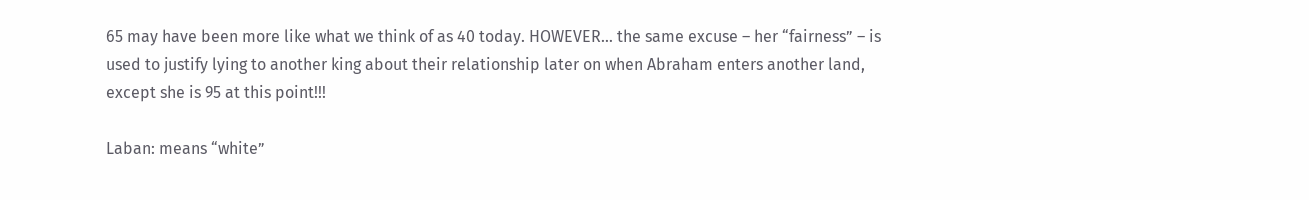65 may have been more like what we think of as 40 today. HOWEVER… the same excuse – her “fairness” – is used to justify lying to another king about their relationship later on when Abraham enters another land, except she is 95 at this point!!!

Laban: means “white”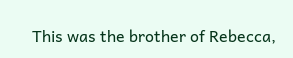This was the brother of Rebecca,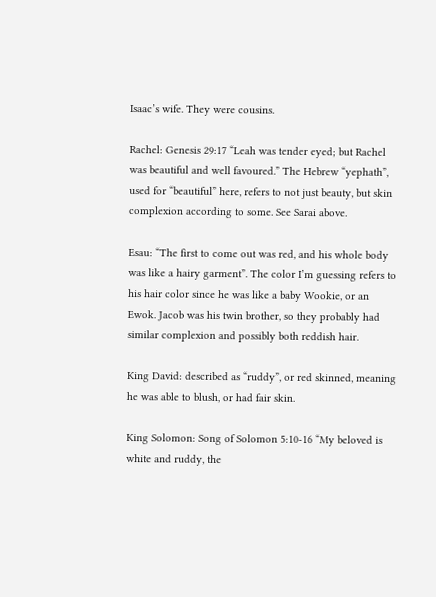Isaac’s wife. They were cousins.

Rachel: Genesis 29:17 “Leah was tender eyed; but Rachel was beautiful and well favoured.” The Hebrew “yephath”, used for “beautiful” here, refers to not just beauty, but skin complexion according to some. See Sarai above.

Esau: “The first to come out was red, and his whole body was like a hairy garment”. The color I’m guessing refers to his hair color since he was like a baby Wookie, or an Ewok. Jacob was his twin brother, so they probably had similar complexion and possibly both reddish hair.

King David: described as “ruddy”, or red skinned, meaning he was able to blush, or had fair skin.

King Solomon: Song of Solomon 5:10-16 “My beloved is white and ruddy, the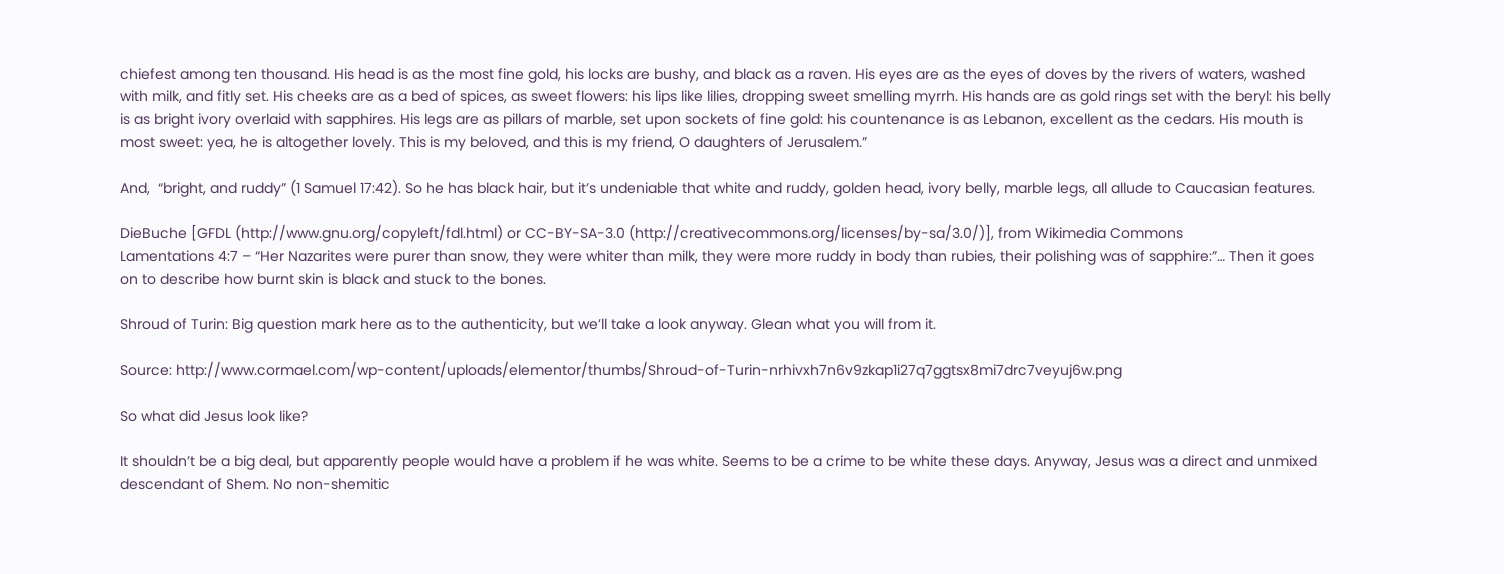chiefest among ten thousand. His head is as the most fine gold, his locks are bushy, and black as a raven. His eyes are as the eyes of doves by the rivers of waters, washed with milk, and fitly set. His cheeks are as a bed of spices, as sweet flowers: his lips like lilies, dropping sweet smelling myrrh. His hands are as gold rings set with the beryl: his belly is as bright ivory overlaid with sapphires. His legs are as pillars of marble, set upon sockets of fine gold: his countenance is as Lebanon, excellent as the cedars. His mouth is most sweet: yea, he is altogether lovely. This is my beloved, and this is my friend, O daughters of Jerusalem.”

And,  “bright, and ruddy” (1 Samuel 17:42). So he has black hair, but it’s undeniable that white and ruddy, golden head, ivory belly, marble legs, all allude to Caucasian features.

DieBuche [GFDL (http://www.gnu.org/copyleft/fdl.html) or CC-BY-SA-3.0 (http://creativecommons.org/licenses/by-sa/3.0/)], from Wikimedia Commons
Lamentations 4:7 – “Her Nazarites were purer than snow, they were whiter than milk, they were more ruddy in body than rubies, their polishing was of sapphire:”… Then it goes on to describe how burnt skin is black and stuck to the bones.

Shroud of Turin: Big question mark here as to the authenticity, but we’ll take a look anyway. Glean what you will from it.

Source: http://www.cormael.com/wp-content/uploads/elementor/thumbs/Shroud-of-Turin-nrhivxh7n6v9zkap1i27q7ggtsx8mi7drc7veyuj6w.png

So what did Jesus look like?

It shouldn’t be a big deal, but apparently people would have a problem if he was white. Seems to be a crime to be white these days. Anyway, Jesus was a direct and unmixed descendant of Shem. No non-shemitic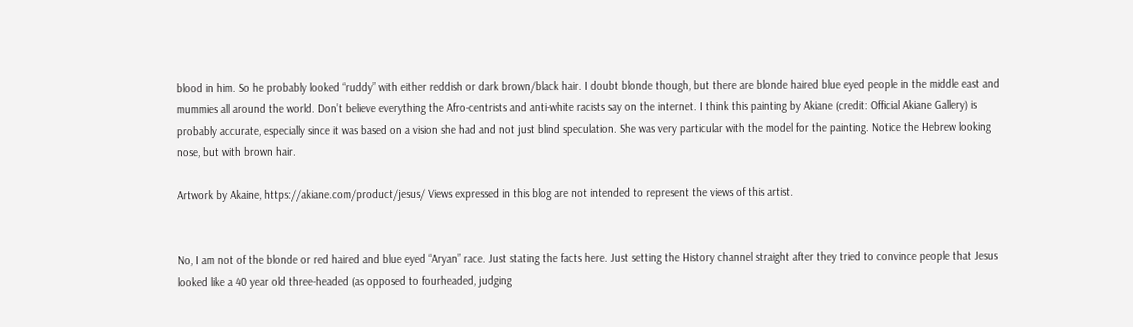blood in him. So he probably looked “ruddy” with either reddish or dark brown/black hair. I doubt blonde though, but there are blonde haired blue eyed people in the middle east and mummies all around the world. Don’t believe everything the Afro-centrists and anti-white racists say on the internet. I think this painting by Akiane (credit: Official Akiane Gallery) is probably accurate, especially since it was based on a vision she had and not just blind speculation. She was very particular with the model for the painting. Notice the Hebrew looking nose, but with brown hair.

Artwork by Akaine, https://akiane.com/product/jesus/ Views expressed in this blog are not intended to represent the views of this artist.


No, I am not of the blonde or red haired and blue eyed “Aryan” race. Just stating the facts here. Just setting the History channel straight after they tried to convince people that Jesus looked like a 40 year old three-headed (as opposed to fourheaded, judging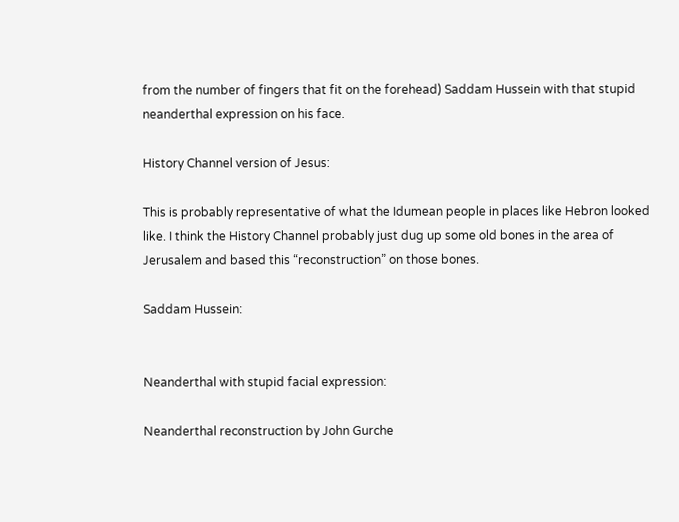from the number of fingers that fit on the forehead) Saddam Hussein with that stupid neanderthal expression on his face.

History Channel version of Jesus:

This is probably representative of what the Idumean people in places like Hebron looked like. I think the History Channel probably just dug up some old bones in the area of Jerusalem and based this “reconstruction” on those bones.

Saddam Hussein:


Neanderthal with stupid facial expression:

Neanderthal reconstruction by John Gurche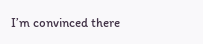I’m convinced there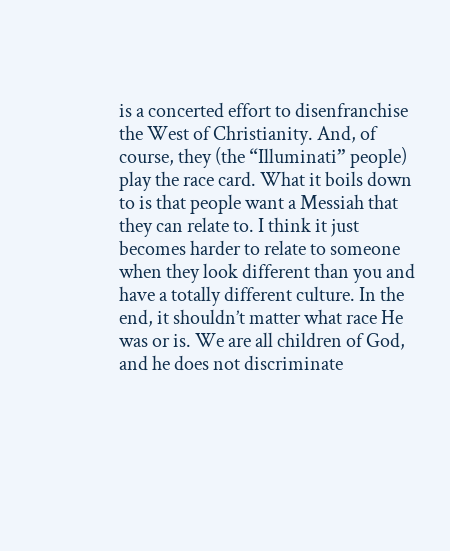is a concerted effort to disenfranchise the West of Christianity. And, of course, they (the “Illuminati” people) play the race card. What it boils down to is that people want a Messiah that they can relate to. I think it just becomes harder to relate to someone when they look different than you and have a totally different culture. In the end, it shouldn’t matter what race He was or is. We are all children of God, and he does not discriminate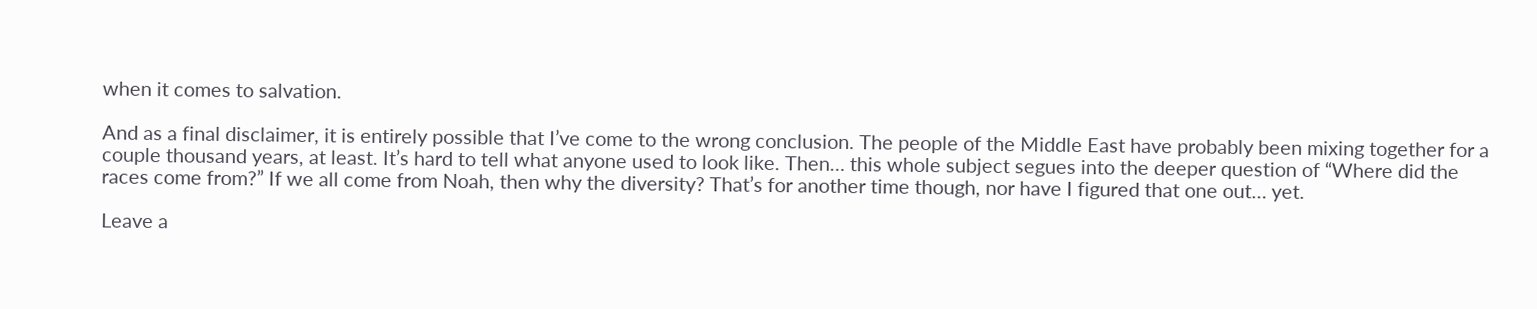when it comes to salvation.

And as a final disclaimer, it is entirely possible that I’ve come to the wrong conclusion. The people of the Middle East have probably been mixing together for a couple thousand years, at least. It’s hard to tell what anyone used to look like. Then… this whole subject segues into the deeper question of “Where did the races come from?” If we all come from Noah, then why the diversity? That’s for another time though, nor have I figured that one out… yet.

Leave a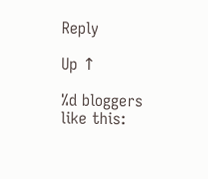Reply

Up ↑

%d bloggers like this: